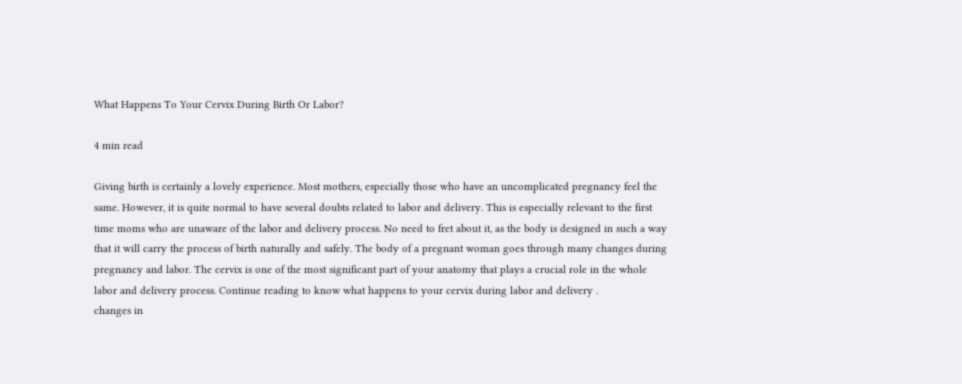What Happens To Your Cervix During Birth Or Labor?

4 min read

Giving birth is certainly a lovely experience. Most mothers, especially those who have an uncomplicated pregnancy feel the same. However, it is quite normal to have several doubts related to labor and delivery. This is especially relevant to the first time moms who are unaware of the labor and delivery process. No need to fret about it, as the body is designed in such a way that it will carry the process of birth naturally and safely. The body of a pregnant woman goes through many changes during pregnancy and labor. The cervix is one of the most significant part of your anatomy that plays a crucial role in the whole labor and delivery process. Continue reading to know what happens to your cervix during labor and delivery .
changes in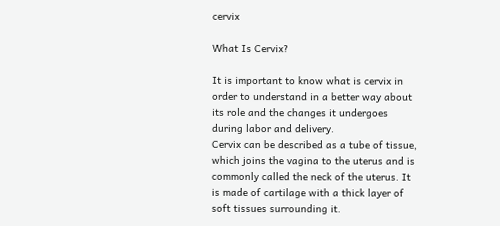cervix

What Is Cervix?

It is important to know what is cervix in order to understand in a better way about its role and the changes it undergoes during labor and delivery.
Cervix can be described as a tube of tissue, which joins the vagina to the uterus and is commonly called the neck of the uterus. It is made of cartilage with a thick layer of soft tissues surrounding it.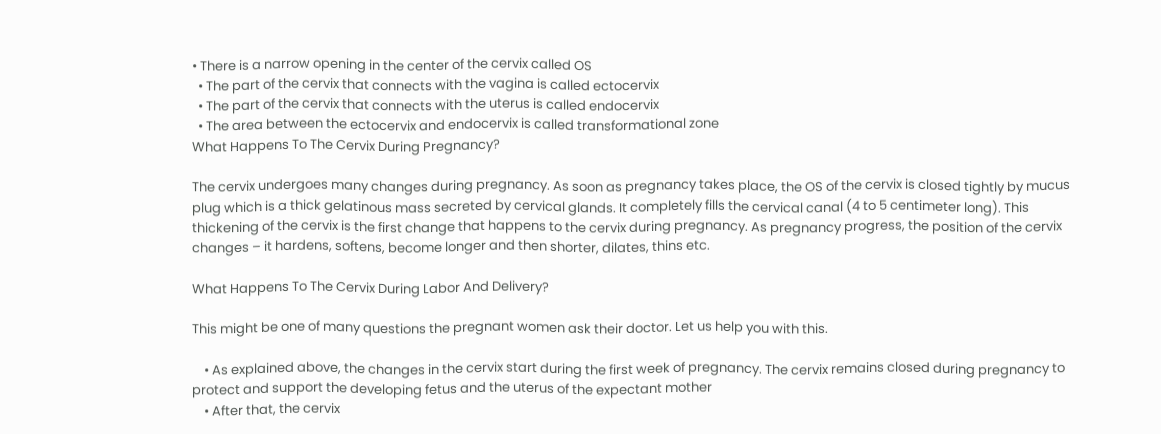• There is a narrow opening in the center of the cervix called OS
  • The part of the cervix that connects with the vagina is called ectocervix
  • The part of the cervix that connects with the uterus is called endocervix
  • The area between the ectocervix and endocervix is called transformational zone
What Happens To The Cervix During Pregnancy?

The cervix undergoes many changes during pregnancy. As soon as pregnancy takes place, the OS of the cervix is closed tightly by mucus plug which is a thick gelatinous mass secreted by cervical glands. It completely fills the cervical canal (4 to 5 centimeter long). This thickening of the cervix is the first change that happens to the cervix during pregnancy. As pregnancy progress, the position of the cervix changes – it hardens, softens, become longer and then shorter, dilates, thins etc.

What Happens To The Cervix During Labor And Delivery?

This might be one of many questions the pregnant women ask their doctor. Let us help you with this.

    • As explained above, the changes in the cervix start during the first week of pregnancy. The cervix remains closed during pregnancy to protect and support the developing fetus and the uterus of the expectant mother
    • After that, the cervix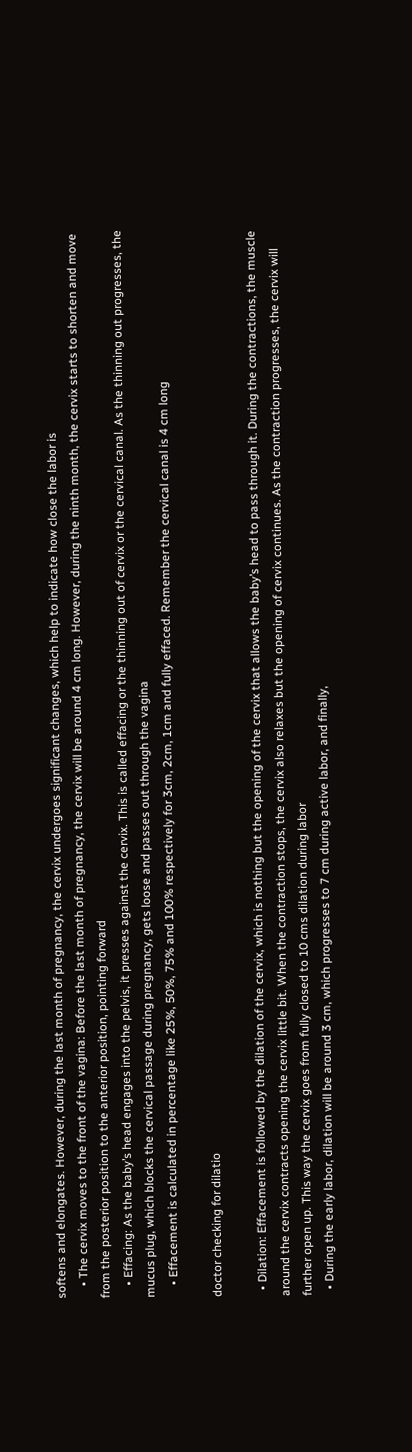softens and elongates. However, during the last month of pregnancy, the cervix undergoes significant changes, which help to indicate how close the labor is
    • The cervix moves to the front of the vagina: Before the last month of pregnancy, the cervix will be around 4 cm long. However, during the ninth month, the cervix starts to shorten and move from the posterior position to the anterior position, pointing forward
    • Effacing: As the baby’s head engages into the pelvis, it presses against the cervix. This is called effacing or the thinning out of cervix or the cervical canal. As the thinning out progresses, the mucus plug, which blocks the cervical passage during pregnancy, gets loose and passes out through the vagina
    • Effacement is calculated in percentage like 25%, 50%, 75% and 100% respectively for 3cm, 2cm, 1cm and fully effaced. Remember the cervical canal is 4 cm long

doctor checking for dilatio

  • Dilation: Effacement is followed by the dilation of the cervix, which is nothing but the opening of the cervix that allows the baby’s head to pass through it. During the contractions, the muscle around the cervix contracts opening the cervix little bit. When the contraction stops, the cervix also relaxes but the opening of cervix continues. As the contraction progresses, the cervix will further open up. This way the cervix goes from fully closed to 10 cms dilation during labor
  • During the early labor, dilation will be around 3 cm, which progresses to 7 cm during active labor, and finally,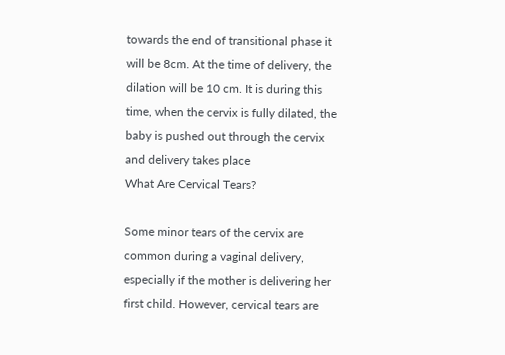towards the end of transitional phase it will be 8cm. At the time of delivery, the dilation will be 10 cm. It is during this time, when the cervix is fully dilated, the baby is pushed out through the cervix and delivery takes place
What Are Cervical Tears?

Some minor tears of the cervix are common during a vaginal delivery, especially if the mother is delivering her first child. However, cervical tears are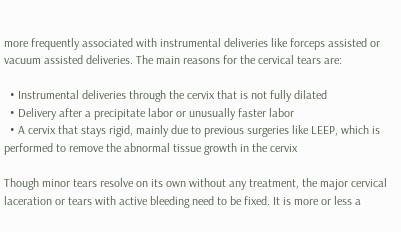more frequently associated with instrumental deliveries like forceps assisted or vacuum assisted deliveries. The main reasons for the cervical tears are:

  • Instrumental deliveries through the cervix that is not fully dilated
  • Delivery after a precipitate labor or unusually faster labor
  • A cervix that stays rigid, mainly due to previous surgeries like LEEP, which is performed to remove the abnormal tissue growth in the cervix

Though minor tears resolve on its own without any treatment, the major cervical laceration or tears with active bleeding need to be fixed. It is more or less a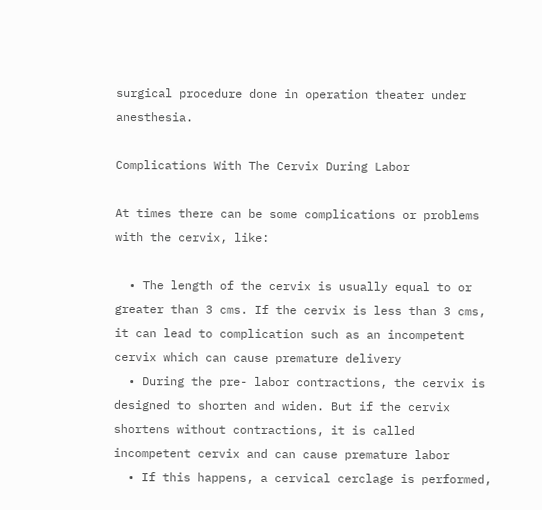surgical procedure done in operation theater under anesthesia.

Complications With The Cervix During Labor

At times there can be some complications or problems with the cervix, like:

  • The length of the cervix is usually equal to or greater than 3 cms. If the cervix is less than 3 cms, it can lead to complication such as an incompetent cervix which can cause premature delivery
  • During the pre- labor contractions, the cervix is designed to shorten and widen. But if the cervix shortens without contractions, it is called incompetent cervix and can cause premature labor
  • If this happens, a cervical cerclage is performed,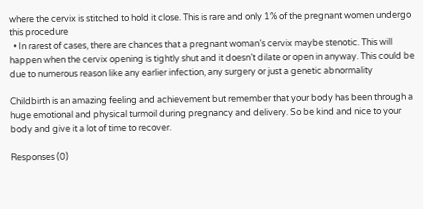where the cervix is stitched to hold it close. This is rare and only 1% of the pregnant women undergo this procedure
  • In rarest of cases, there are chances that a pregnant woman’s cervix maybe stenotic. This will happen when the cervix opening is tightly shut and it doesn’t dilate or open in anyway. This could be due to numerous reason like any earlier infection, any surgery or just a genetic abnormality

Childbirth is an amazing feeling and achievement but remember that your body has been through a huge emotional and physical turmoil during pregnancy and delivery. So be kind and nice to your body and give it a lot of time to recover.

Responses (0)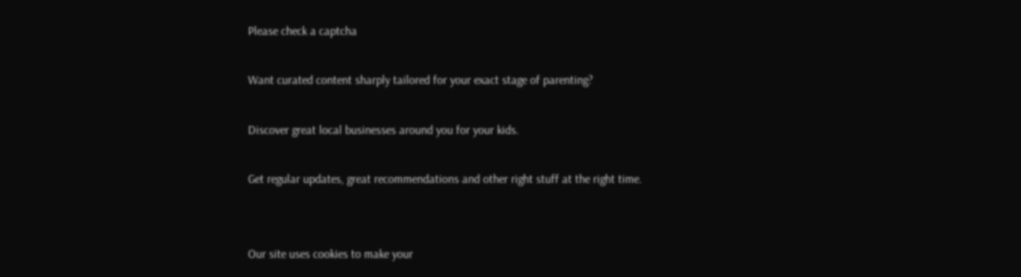Please check a captcha

Want curated content sharply tailored for your exact stage of parenting?

Discover great local businesses around you for your kids.

Get regular updates, great recommendations and other right stuff at the right time.


Our site uses cookies to make your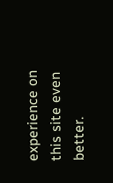experience on this site even better.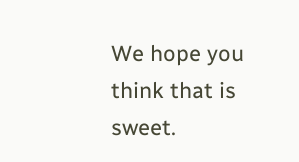We hope you think that is sweet.